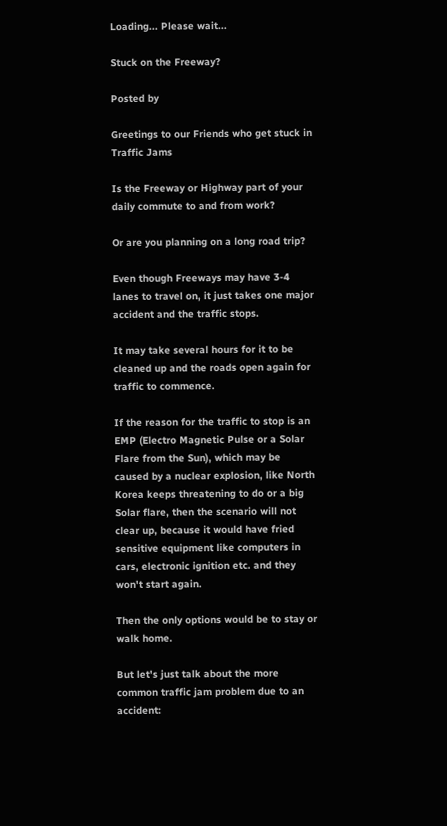Loading... Please wait...

Stuck on the Freeway?

Posted by

Greetings to our Friends who get stuck in Traffic Jams

Is the Freeway or Highway part of your daily commute to and from work?

Or are you planning on a long road trip?

Even though Freeways may have 3-4 lanes to travel on, it just takes one major accident and the traffic stops.

It may take several hours for it to be cleaned up and the roads open again for traffic to commence.

If the reason for the traffic to stop is an EMP (Electro Magnetic Pulse or a Solar Flare from the Sun), which may be caused by a nuclear explosion, like North Korea keeps threatening to do or a big Solar flare, then the scenario will not clear up, because it would have fried sensitive equipment like computers in cars, electronic ignition etc. and they won't start again.

Then the only options would be to stay or walk home.

But let's just talk about the more common traffic jam problem due to an accident: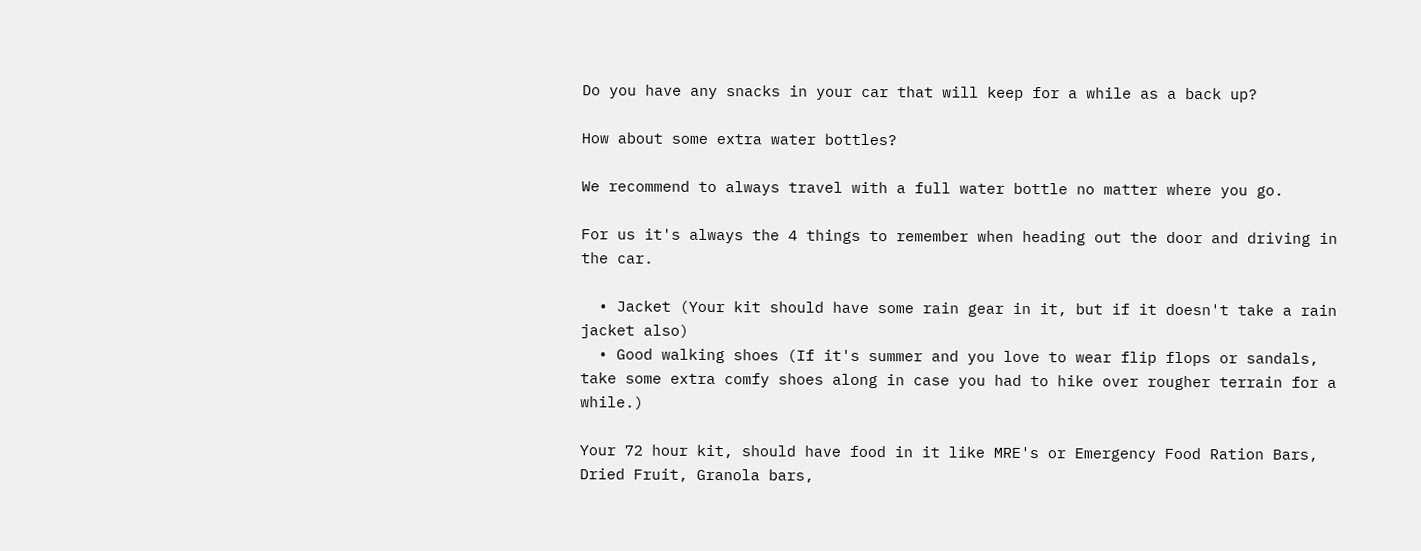Do you have any snacks in your car that will keep for a while as a back up?

How about some extra water bottles?

We recommend to always travel with a full water bottle no matter where you go.

For us it's always the 4 things to remember when heading out the door and driving in the car.

  • Jacket (Your kit should have some rain gear in it, but if it doesn't take a rain jacket also)
  • Good walking shoes (If it's summer and you love to wear flip flops or sandals, take some extra comfy shoes along in case you had to hike over rougher terrain for a while.)

Your 72 hour kit, should have food in it like MRE's or Emergency Food Ration Bars, Dried Fruit, Granola bars,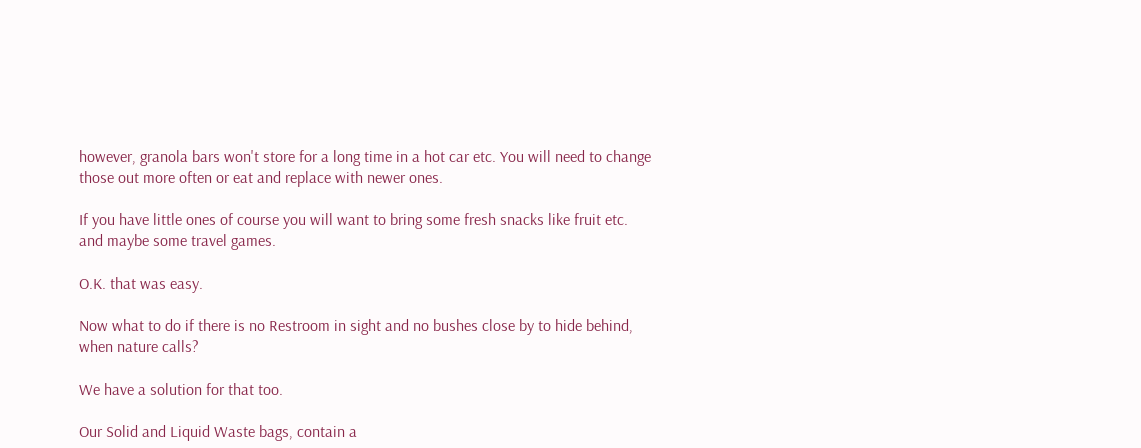however, granola bars won't store for a long time in a hot car etc. You will need to change those out more often or eat and replace with newer ones.

If you have little ones of course you will want to bring some fresh snacks like fruit etc. and maybe some travel games.

O.K. that was easy.

Now what to do if there is no Restroom in sight and no bushes close by to hide behind, when nature calls?

We have a solution for that too.

Our Solid and Liquid Waste bags, contain a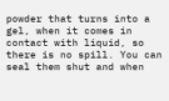powder that turns into a gel, when it comes in contact with liquid, so there is no spill. You can seal them shut and when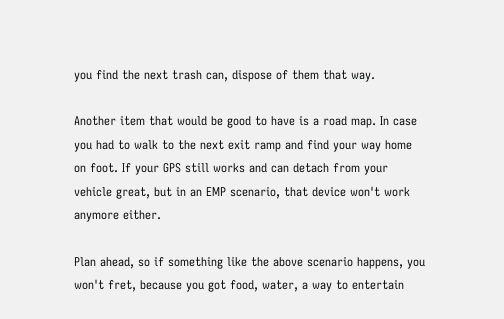you find the next trash can, dispose of them that way.

Another item that would be good to have is a road map. In case you had to walk to the next exit ramp and find your way home on foot. If your GPS still works and can detach from your vehicle great, but in an EMP scenario, that device won't work anymore either.

Plan ahead, so if something like the above scenario happens, you won't fret, because you got food, water, a way to entertain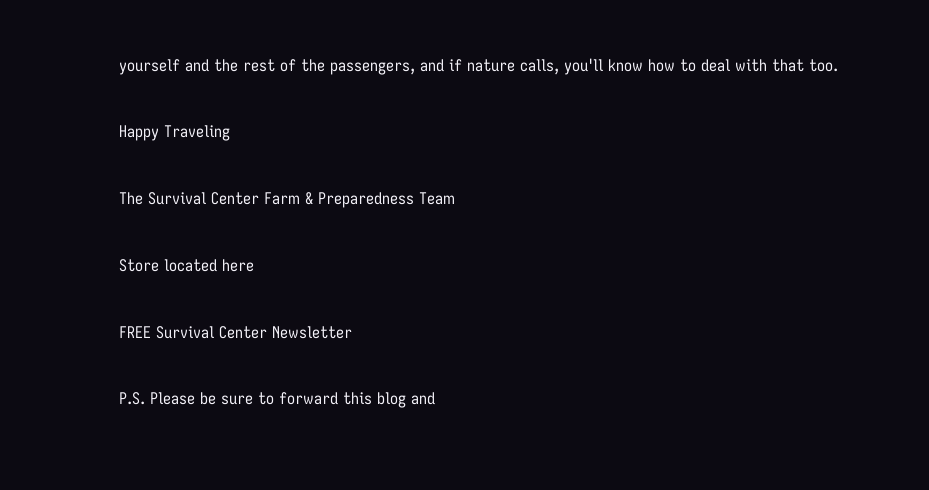yourself and the rest of the passengers, and if nature calls, you'll know how to deal with that too.

Happy Traveling

The Survival Center Farm & Preparedness Team

Store located here

FREE Survival Center Newsletter

P.S. Please be sure to forward this blog and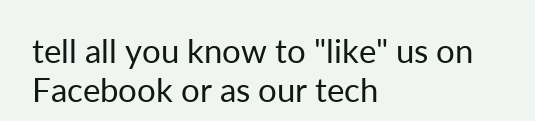tell all you know to "like" us on Facebook or as our tech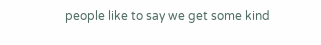people like to say we get some kind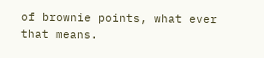of brownie points, what ever that means.